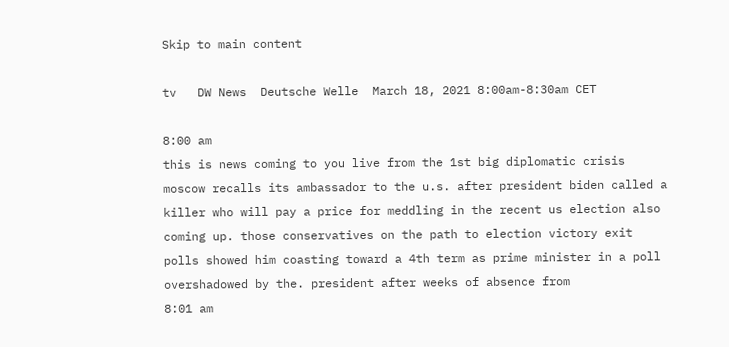Skip to main content

tv   DW News  Deutsche Welle  March 18, 2021 8:00am-8:30am CET

8:00 am
this is news coming to you live from the 1st big diplomatic crisis moscow recalls its ambassador to the u.s. after president biden called a killer who will pay a price for meddling in the recent us election also coming up. those conservatives on the path to election victory exit polls showed him coasting toward a 4th term as prime minister in a poll overshadowed by the. president after weeks of absence from
8:01 am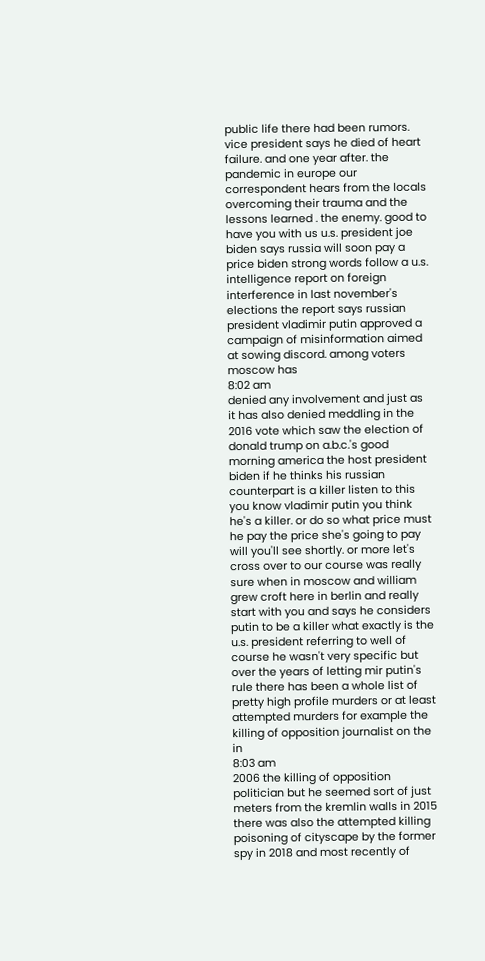public life there had been rumors. vice president says he died of heart failure. and one year after. the pandemic in europe our correspondent hears from the locals overcoming their trauma and the lessons learned . the enemy. good to have you with us u.s. president joe biden says russia will soon pay a price biden strong words follow a u.s. intelligence report on foreign interference in last november's elections the report says russian president vladimir putin approved a campaign of misinformation aimed at sowing discord. among voters moscow has
8:02 am
denied any involvement and just as it has also denied meddling in the 2016 vote which saw the election of donald trump on a.b.c.'s good morning america the host president biden if he thinks his russian counterpart is a killer listen to this you know vladimir putin you think he's a killer. or do so what price must he pay the price she's going to pay will you'll see shortly. or more let's cross over to our course was really sure when in moscow and william grew croft here in berlin and really start with you and says he considers putin to be a killer what exactly is the u.s. president referring to well of course he wasn't very specific but over the years of letting mir putin's rule there has been a whole list of pretty high profile murders or at least attempted murders for example the killing of opposition journalist on the in
8:03 am
2006 the killing of opposition politician but he seemed sort of just meters from the kremlin walls in 2015 there was also the attempted killing poisoning of cityscape by the former spy in 2018 and most recently of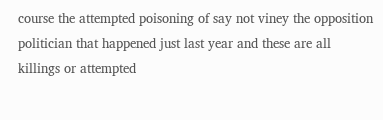course the attempted poisoning of say not viney the opposition politician that happened just last year and these are all killings or attempted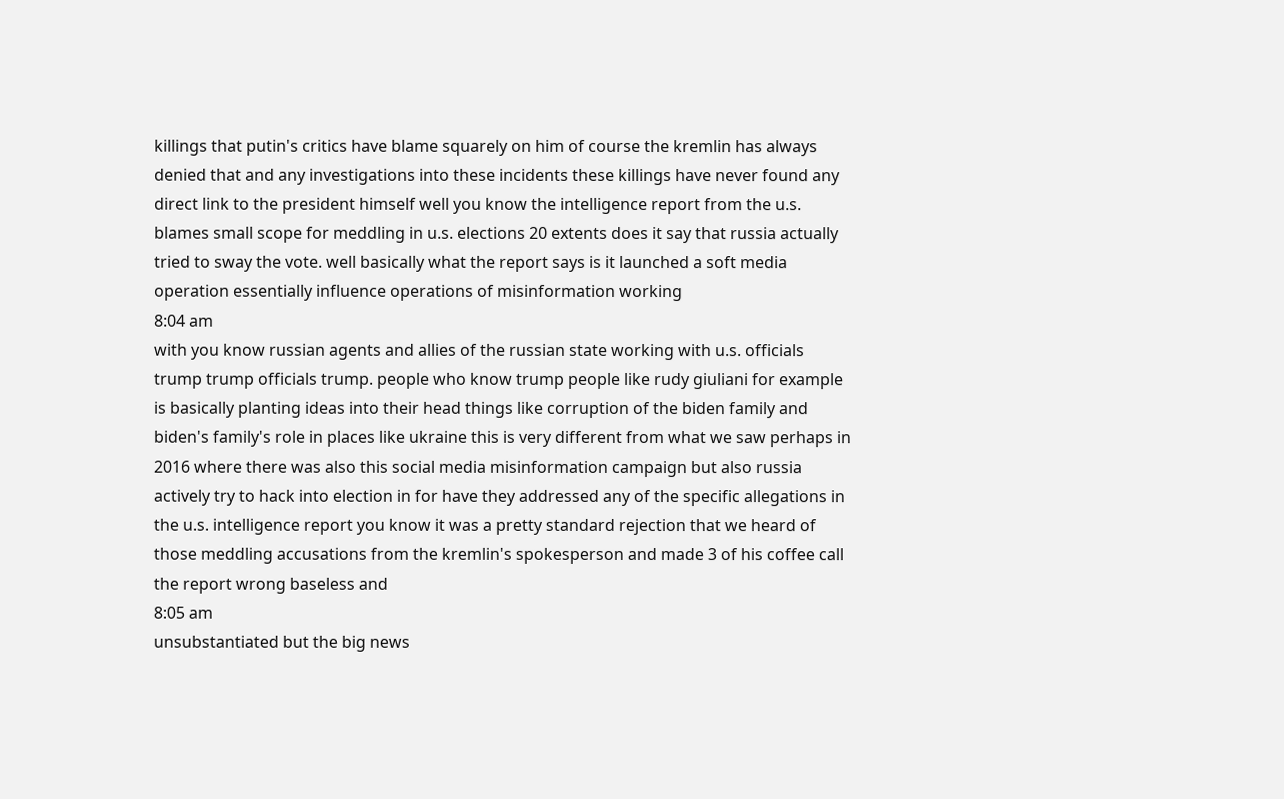killings that putin's critics have blame squarely on him of course the kremlin has always denied that and any investigations into these incidents these killings have never found any direct link to the president himself well you know the intelligence report from the u.s. blames small scope for meddling in u.s. elections 20 extents does it say that russia actually tried to sway the vote. well basically what the report says is it launched a soft media operation essentially influence operations of misinformation working
8:04 am
with you know russian agents and allies of the russian state working with u.s. officials trump trump officials trump. people who know trump people like rudy giuliani for example is basically planting ideas into their head things like corruption of the biden family and biden's family's role in places like ukraine this is very different from what we saw perhaps in 2016 where there was also this social media misinformation campaign but also russia actively try to hack into election in for have they addressed any of the specific allegations in the u.s. intelligence report you know it was a pretty standard rejection that we heard of those meddling accusations from the kremlin's spokesperson and made 3 of his coffee call the report wrong baseless and
8:05 am
unsubstantiated but the big news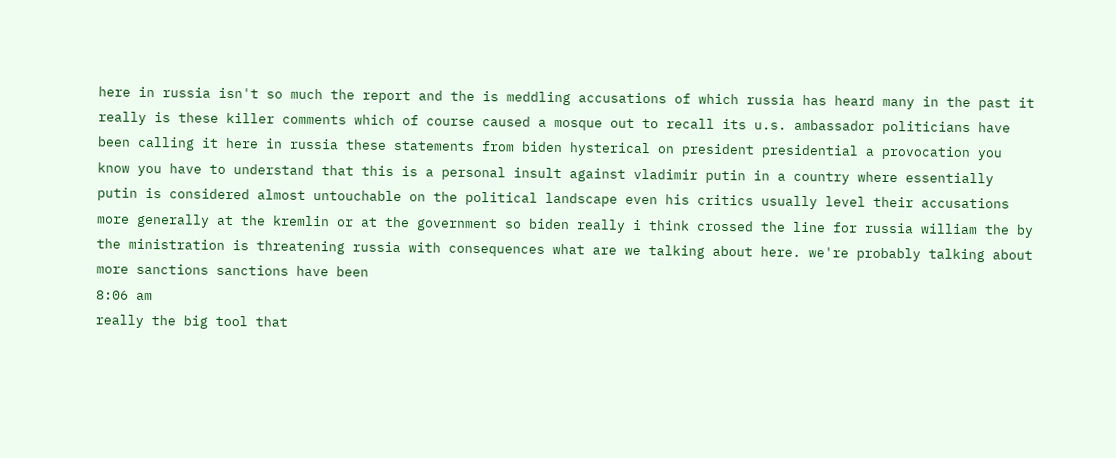here in russia isn't so much the report and the is meddling accusations of which russia has heard many in the past it really is these killer comments which of course caused a mosque out to recall its u.s. ambassador politicians have been calling it here in russia these statements from biden hysterical on president presidential a provocation you know you have to understand that this is a personal insult against vladimir putin in a country where essentially putin is considered almost untouchable on the political landscape even his critics usually level their accusations more generally at the kremlin or at the government so biden really i think crossed the line for russia william the by the ministration is threatening russia with consequences what are we talking about here. we're probably talking about more sanctions sanctions have been
8:06 am
really the big tool that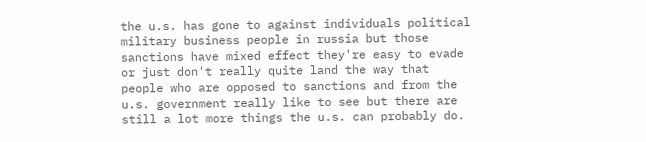the u.s. has gone to against individuals political military business people in russia but those sanctions have mixed effect they're easy to evade or just don't really quite land the way that people who are opposed to sanctions and from the u.s. government really like to see but there are still a lot more things the u.s. can probably do.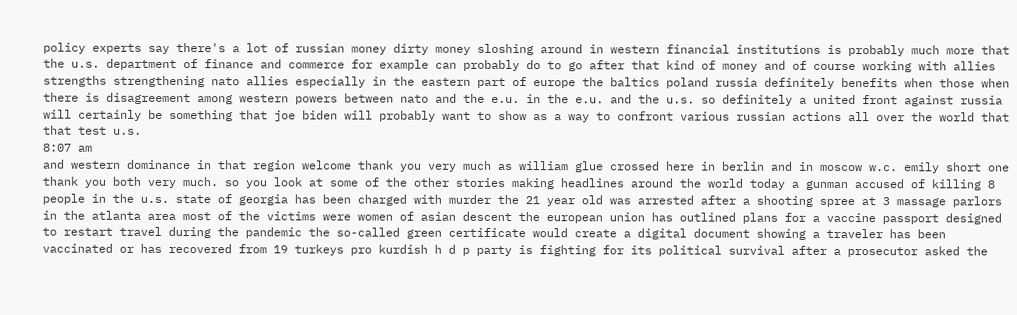policy experts say there's a lot of russian money dirty money sloshing around in western financial institutions is probably much more that the u.s. department of finance and commerce for example can probably do to go after that kind of money and of course working with allies strengths strengthening nato allies especially in the eastern part of europe the baltics poland russia definitely benefits when those when there is disagreement among western powers between nato and the e.u. in the e.u. and the u.s. so definitely a united front against russia will certainly be something that joe biden will probably want to show as a way to confront various russian actions all over the world that that test u.s.
8:07 am
and western dominance in that region welcome thank you very much as william glue crossed here in berlin and in moscow w.c. emily short one thank you both very much. so you look at some of the other stories making headlines around the world today a gunman accused of killing 8 people in the u.s. state of georgia has been charged with murder the 21 year old was arrested after a shooting spree at 3 massage parlors in the atlanta area most of the victims were women of asian descent the european union has outlined plans for a vaccine passport designed to restart travel during the pandemic the so-called green certificate would create a digital document showing a traveler has been vaccinated or has recovered from 19 turkeys pro kurdish h d p party is fighting for its political survival after a prosecutor asked the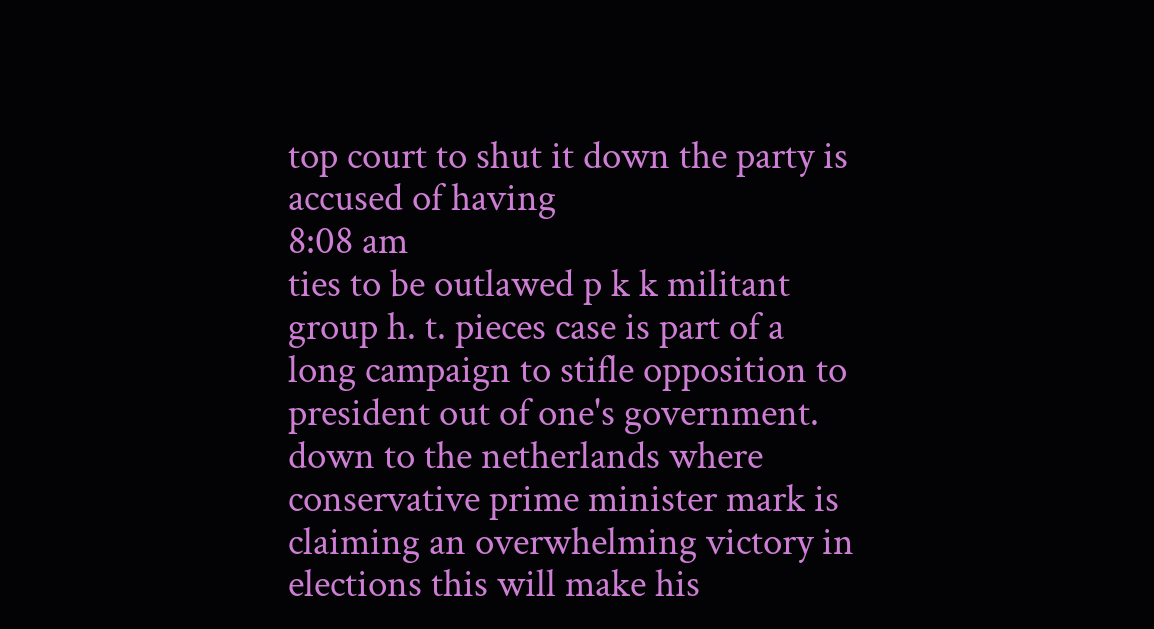top court to shut it down the party is accused of having
8:08 am
ties to be outlawed p k k militant group h. t. pieces case is part of a long campaign to stifle opposition to president out of one's government. down to the netherlands where conservative prime minister mark is claiming an overwhelming victory in elections this will make his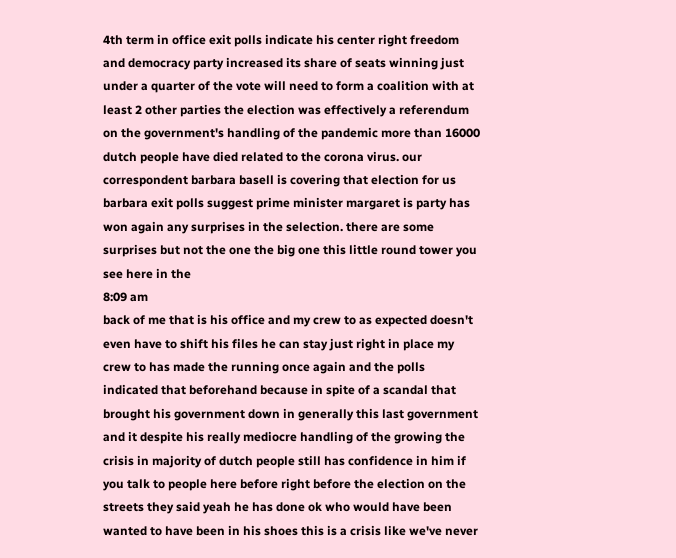4th term in office exit polls indicate his center right freedom and democracy party increased its share of seats winning just under a quarter of the vote will need to form a coalition with at least 2 other parties the election was effectively a referendum on the government's handling of the pandemic more than 16000 dutch people have died related to the corona virus. our correspondent barbara basell is covering that election for us barbara exit polls suggest prime minister margaret is party has won again any surprises in the selection. there are some surprises but not the one the big one this little round tower you see here in the
8:09 am
back of me that is his office and my crew to as expected doesn't even have to shift his files he can stay just right in place my crew to has made the running once again and the polls indicated that beforehand because in spite of a scandal that brought his government down in generally this last government and it despite his really mediocre handling of the growing the crisis in majority of dutch people still has confidence in him if you talk to people here before right before the election on the streets they said yeah he has done ok who would have been wanted to have been in his shoes this is a crisis like we've never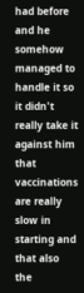had before and he somehow managed to handle it so it didn't really take it against him that vaccinations are really slow in starting and that also the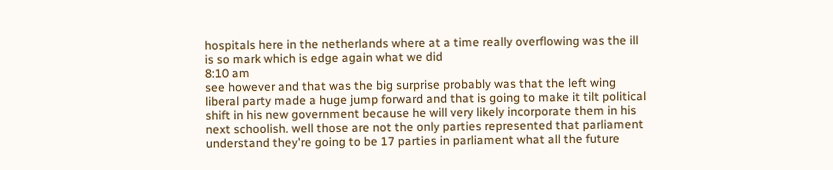hospitals here in the netherlands where at a time really overflowing was the ill is so mark which is edge again what we did
8:10 am
see however and that was the big surprise probably was that the left wing liberal party made a huge jump forward and that is going to make it tilt political shift in his new government because he will very likely incorporate them in his next schoolish. well those are not the only parties represented that parliament understand they're going to be 17 parties in parliament what all the future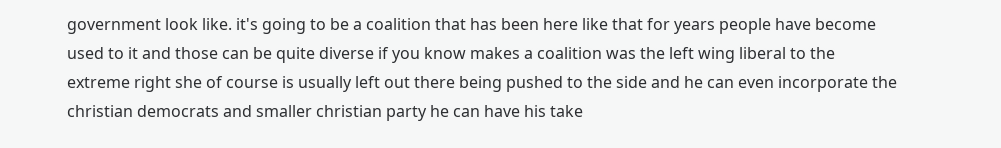government look like. it's going to be a coalition that has been here like that for years people have become used to it and those can be quite diverse if you know makes a coalition was the left wing liberal to the extreme right she of course is usually left out there being pushed to the side and he can even incorporate the christian democrats and smaller christian party he can have his take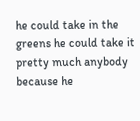he could take in the greens he could take it pretty much anybody because he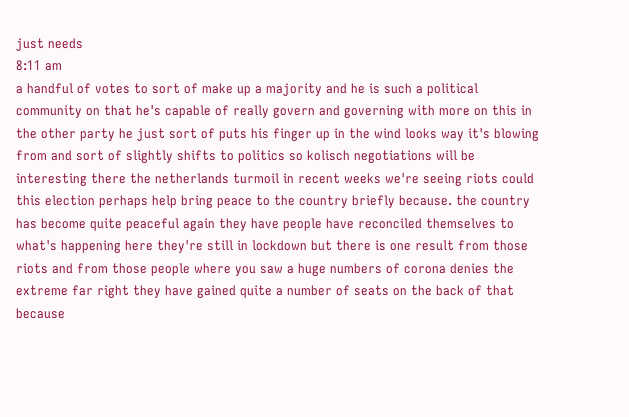just needs
8:11 am
a handful of votes to sort of make up a majority and he is such a political community on that he's capable of really govern and governing with more on this in the other party he just sort of puts his finger up in the wind looks way it's blowing from and sort of slightly shifts to politics so kolisch negotiations will be interesting there the netherlands turmoil in recent weeks we're seeing riots could this election perhaps help bring peace to the country briefly because. the country has become quite peaceful again they have people have reconciled themselves to what's happening here they're still in lockdown but there is one result from those riots and from those people where you saw a huge numbers of corona denies the extreme far right they have gained quite a number of seats on the back of that because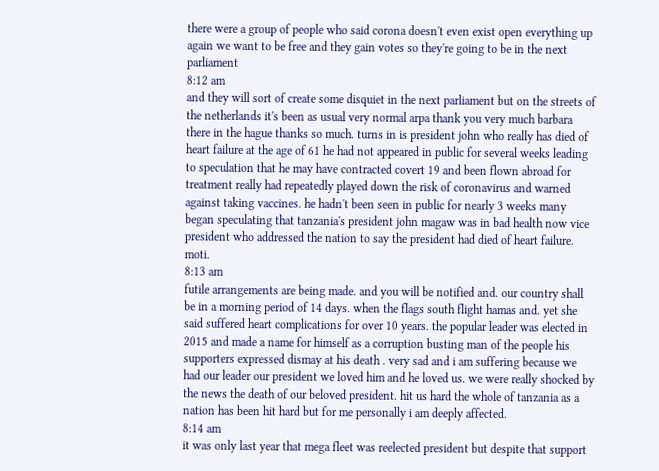there were a group of people who said corona doesn't even exist open everything up again we want to be free and they gain votes so they're going to be in the next parliament
8:12 am
and they will sort of create some disquiet in the next parliament but on the streets of the netherlands it's been as usual very normal arpa thank you very much barbara there in the hague thanks so much. turns in is president john who really has died of heart failure at the age of 61 he had not appeared in public for several weeks leading to speculation that he may have contracted covert 19 and been flown abroad for treatment really had repeatedly played down the risk of coronavirus and warned against taking vaccines. he hadn't been seen in public for nearly 3 weeks many began speculating that tanzania's president john magaw was in bad health now vice president who addressed the nation to say the president had died of heart failure. moti.
8:13 am
futile arrangements are being made. and you will be notified and. our country shall be in a morning period of 14 days. when the flags south flight hamas and. yet she said suffered heart complications for over 10 years. the popular leader was elected in 2015 and made a name for himself as a corruption busting man of the people his supporters expressed dismay at his death . very sad and i am suffering because we had our leader our president we loved him and he loved us. we were really shocked by the news the death of our beloved president. hit us hard the whole of tanzania as a nation has been hit hard but for me personally i am deeply affected.
8:14 am
it was only last year that mega fleet was reelected president but despite that support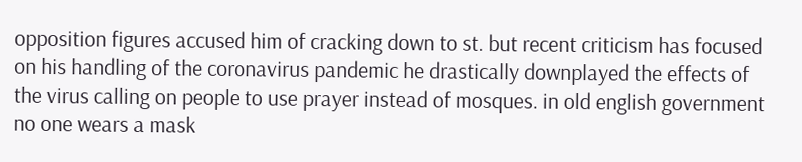opposition figures accused him of cracking down to st. but recent criticism has focused on his handling of the coronavirus pandemic he drastically downplayed the effects of the virus calling on people to use prayer instead of mosques. in old english government no one wears a mask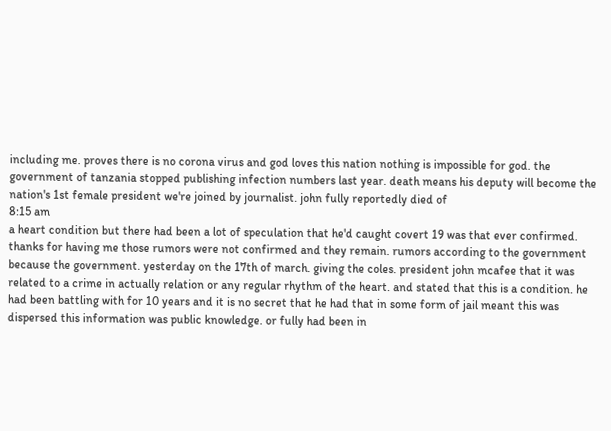including me. proves there is no corona virus and god loves this nation nothing is impossible for god. the government of tanzania stopped publishing infection numbers last year. death means his deputy will become the nation's 1st female president we're joined by journalist. john fully reportedly died of
8:15 am
a heart condition but there had been a lot of speculation that he'd caught covert 19 was that ever confirmed. thanks for having me those rumors were not confirmed and they remain. rumors according to the government because the government. yesterday on the 17th of march. giving the coles. president john mcafee that it was related to a crime in actually relation or any regular rhythm of the heart. and stated that this is a condition. he had been battling with for 10 years and it is no secret that he had that in some form of jail meant this was dispersed this information was public knowledge. or fully had been in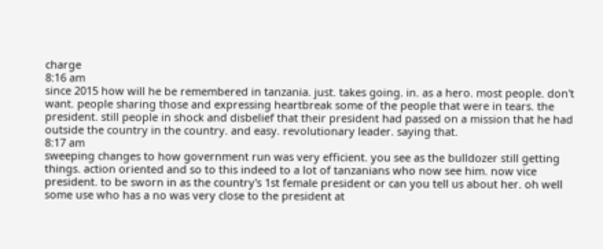charge
8:16 am
since 2015 how will he be remembered in tanzania. just. takes going. in. as a hero. most people. don't want. people sharing those and expressing heartbreak some of the people that were in tears. the president. still people in shock and disbelief that their president had passed on a mission that he had outside the country in the country. and easy. revolutionary leader. saying that.
8:17 am
sweeping changes to how government run was very efficient. you see as the bulldozer still getting things. action oriented and so to this indeed to a lot of tanzanians who now see him. now vice president. to be sworn in as the country's 1st female president or can you tell us about her. oh well some use who has a no was very close to the president at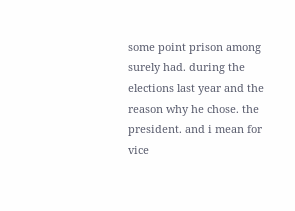some point prison among surely had. during the elections last year and the reason why he chose. the president. and i mean for vice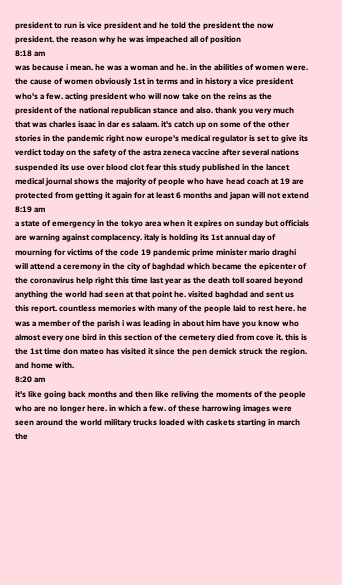president to run is vice president and he told the president the now president. the reason why he was impeached all of position
8:18 am
was because i mean. he was a woman and he. in the abilities of women were. the cause of women obviously 1st in terms and in history a vice president who's a few. acting president who will now take on the reins as the president of the national republican stance and also. thank you very much that was charles isaac in dar es salaam. it's catch up on some of the other stories in the pandemic right now europe's medical regulator is set to give its verdict today on the safety of the astra zeneca vaccine after several nations suspended its use over blood clot fear this study published in the lancet medical journal shows the majority of people who have head coach at 19 are protected from getting it again for at least 6 months and japan will not extend
8:19 am
a state of emergency in the tokyo area when it expires on sunday but officials are warning against complacency. italy is holding its 1st annual day of mourning for victims of the code 19 pandemic prime minister mario draghi will attend a ceremony in the city of baghdad which became the epicenter of the coronavirus help right this time last year as the death toll soared beyond anything the world had seen at that point he. visited baghdad and sent us this report. countless memories with many of the people laid to rest here. he was a member of the parish i was leading in about him have you know who almost every one bird in this section of the cemetery died from cove it. this is the 1st time don mateo has visited it since the pen demick struck the region. and home with.
8:20 am
it's like going back months and then like reliving the moments of the people who are no longer here. in which a few. of these harrowing images were seen around the world military trucks loaded with caskets starting in march the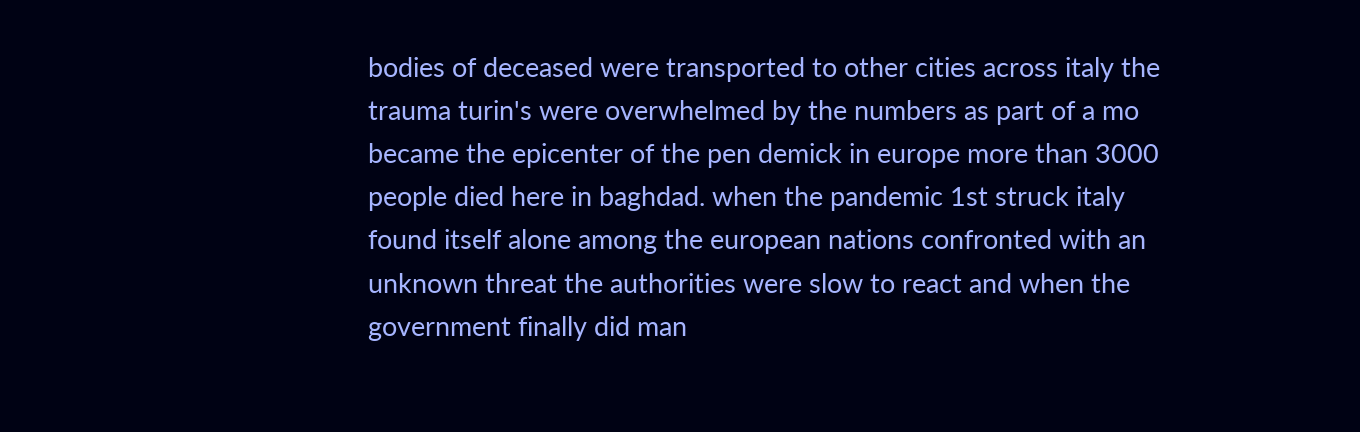bodies of deceased were transported to other cities across italy the trauma turin's were overwhelmed by the numbers as part of a mo became the epicenter of the pen demick in europe more than 3000 people died here in baghdad. when the pandemic 1st struck italy found itself alone among the european nations confronted with an unknown threat the authorities were slow to react and when the government finally did man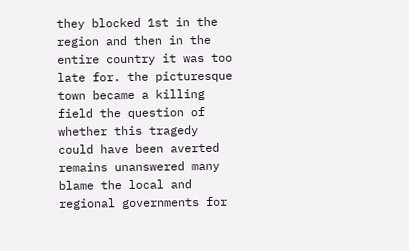they blocked 1st in the region and then in the entire country it was too late for. the picturesque town became a killing field the question of whether this tragedy could have been averted remains unanswered many blame the local and regional governments for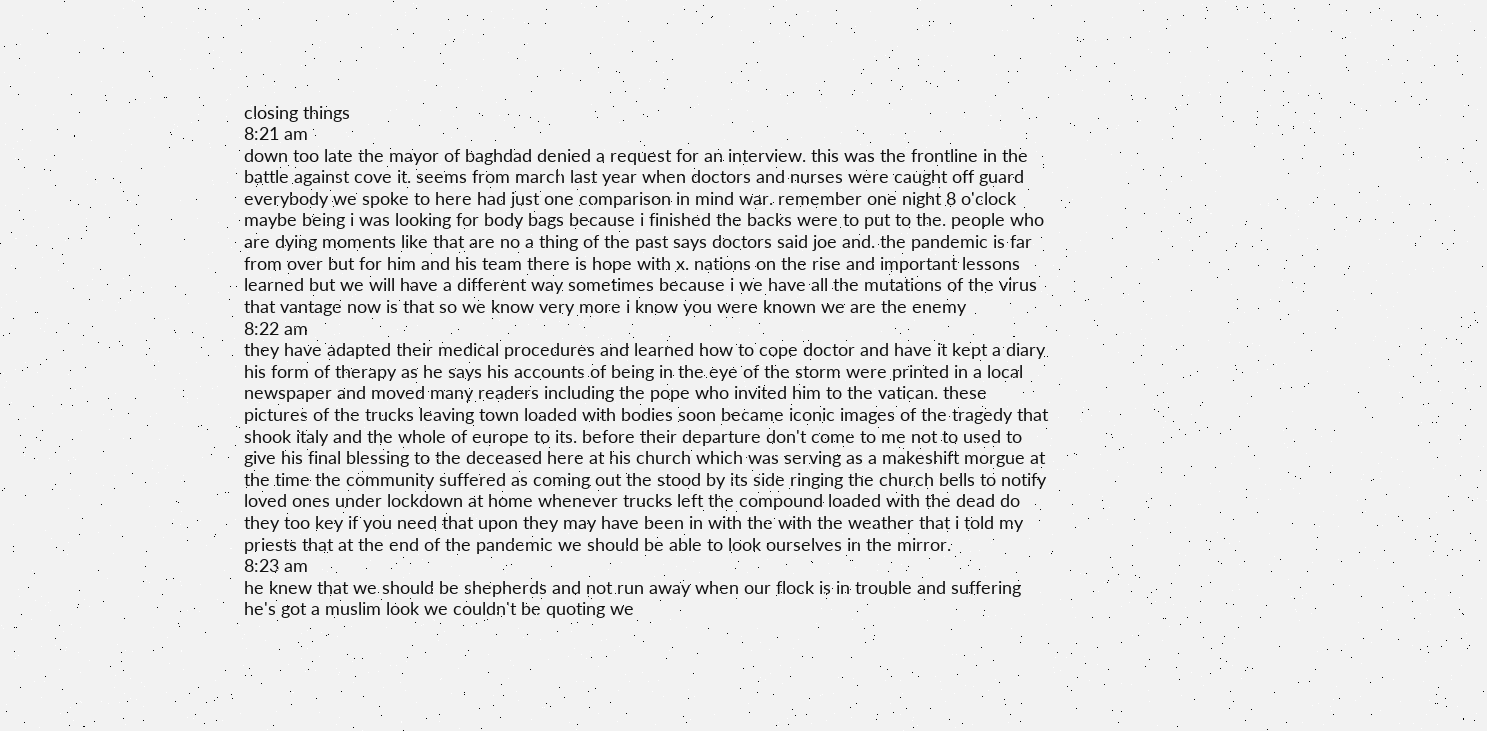closing things
8:21 am
down too late the mayor of baghdad denied a request for an interview. this was the frontline in the battle against cove it. seems from march last year when doctors and nurses were caught off guard everybody we spoke to here had just one comparison in mind war. remember one night 8 o'clock maybe being i was looking for body bags because i finished the backs were to put to the. people who are dying moments like that are no a thing of the past says doctors said joe and. the pandemic is far from over but for him and his team there is hope with x. nations on the rise and important lessons learned but we will have a different way sometimes because i we have all the mutations of the virus that vantage now is that so we know very more i know you were known we are the enemy
8:22 am
they have adapted their medical procedures and learned how to cope doctor and have it kept a diary his form of therapy as he says his accounts of being in the eye of the storm were printed in a local newspaper and moved many readers including the pope who invited him to the vatican. these pictures of the trucks leaving town loaded with bodies soon became iconic images of the tragedy that shook italy and the whole of europe to its. before their departure don't come to me not to used to give his final blessing to the deceased here at his church which was serving as a makeshift morgue at the time the community suffered as coming out the stood by its side ringing the church bells to notify loved ones under lockdown at home whenever trucks left the compound loaded with the dead do they too key if you need that upon they may have been in with the with the weather that i told my priests that at the end of the pandemic we should be able to look ourselves in the mirror.
8:23 am
he knew that we should be shepherds and not run away when our flock is in trouble and suffering he's got a muslim look we couldn't be quoting we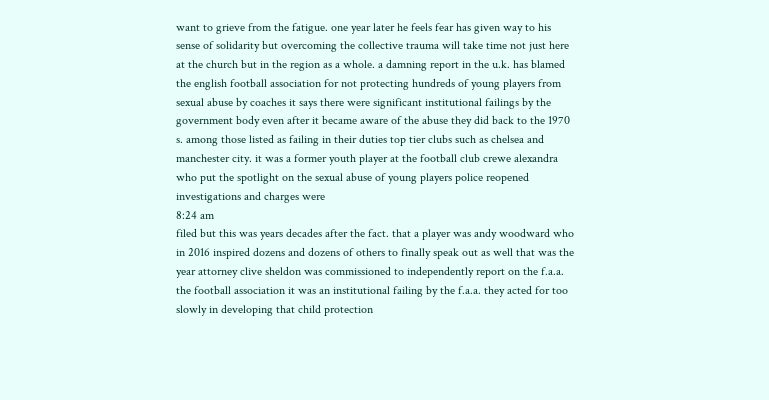want to grieve from the fatigue. one year later he feels fear has given way to his sense of solidarity but overcoming the collective trauma will take time not just here at the church but in the region as a whole. a damning report in the u.k. has blamed the english football association for not protecting hundreds of young players from sexual abuse by coaches it says there were significant institutional failings by the government body even after it became aware of the abuse they did back to the 1970 s. among those listed as failing in their duties top tier clubs such as chelsea and manchester city. it was a former youth player at the football club crewe alexandra who put the spotlight on the sexual abuse of young players police reopened investigations and charges were
8:24 am
filed but this was years decades after the fact. that a player was andy woodward who in 2016 inspired dozens and dozens of others to finally speak out as well that was the year attorney clive sheldon was commissioned to independently report on the f.a.a. the football association it was an institutional failing by the f.a.a. they acted for too slowly in developing that child protection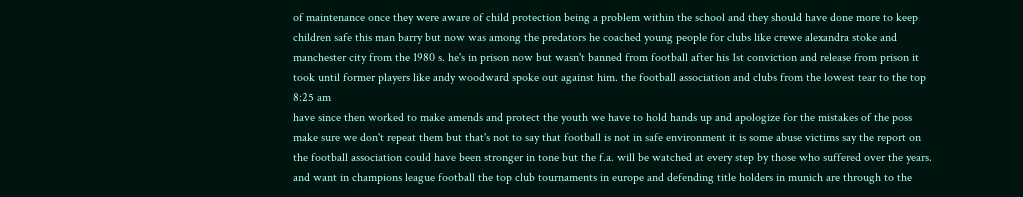of maintenance once they were aware of child protection being a problem within the school and they should have done more to keep children safe this man barry but now was among the predators he coached young people for clubs like crewe alexandra stoke and manchester city from the 1980 s. he's in prison now but wasn't banned from football after his 1st conviction and release from prison it took until former players like andy woodward spoke out against him. the football association and clubs from the lowest tear to the top
8:25 am
have since then worked to make amends and protect the youth we have to hold hands up and apologize for the mistakes of the poss make sure we don't repeat them but that's not to say that football is not in safe environment it is some abuse victims say the report on the football association could have been stronger in tone but the f.a. will be watched at every step by those who suffered over the years. and want in champions league football the top club tournaments in europe and defending title holders in munich are through to the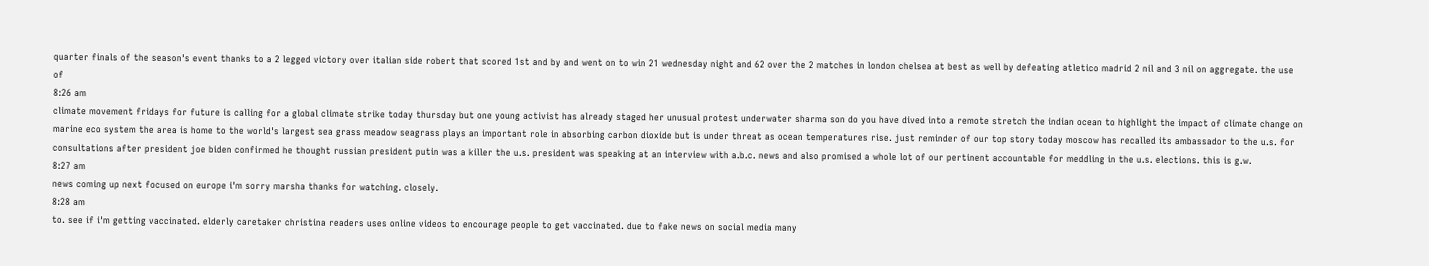quarter finals of the season's event thanks to a 2 legged victory over italian side robert that scored 1st and by and went on to win 21 wednesday night and 62 over the 2 matches in london chelsea at best as well by defeating atletico madrid 2 nil and 3 nil on aggregate. the use of
8:26 am
climate movement fridays for future is calling for a global climate strike today thursday but one young activist has already staged her unusual protest underwater sharma son do you have dived into a remote stretch the indian ocean to highlight the impact of climate change on marine eco system the area is home to the world's largest sea grass meadow seagrass plays an important role in absorbing carbon dioxide but is under threat as ocean temperatures rise. just reminder of our top story today moscow has recalled its ambassador to the u.s. for consultations after president joe biden confirmed he thought russian president putin was a killer the u.s. president was speaking at an interview with a.b.c. news and also promised a whole lot of our pertinent accountable for meddling in the u.s. elections. this is g.w.
8:27 am
news coming up next focused on europe i'm sorry marsha thanks for watching. closely.
8:28 am
to. see if i'm getting vaccinated. elderly caretaker christina readers uses online videos to encourage people to get vaccinated. due to fake news on social media many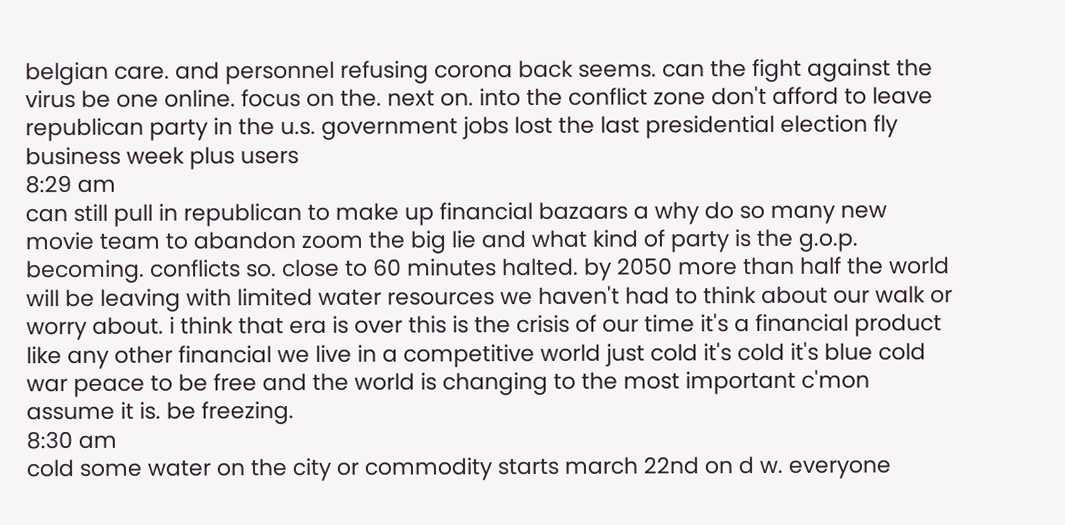belgian care. and personnel refusing corona back seems. can the fight against the virus be one online. focus on the. next on. into the conflict zone don't afford to leave republican party in the u.s. government jobs lost the last presidential election fly business week plus users
8:29 am
can still pull in republican to make up financial bazaars a why do so many new movie team to abandon zoom the big lie and what kind of party is the g.o.p. becoming. conflicts so. close to 60 minutes halted. by 2050 more than half the world will be leaving with limited water resources we haven't had to think about our walk or worry about. i think that era is over this is the crisis of our time it's a financial product like any other financial we live in a competitive world just cold it's cold it's blue cold war peace to be free and the world is changing to the most important c'mon assume it is. be freezing.
8:30 am
cold some water on the city or commodity starts march 22nd on d w. everyone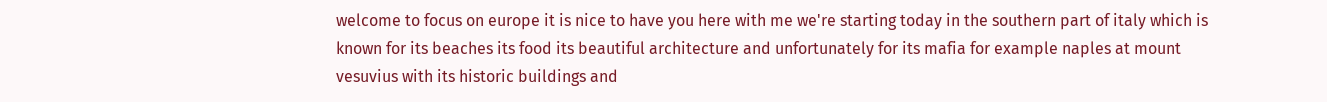welcome to focus on europe it is nice to have you here with me we're starting today in the southern part of italy which is known for its beaches its food its beautiful architecture and unfortunately for its mafia for example naples at mount vesuvius with its historic buildings and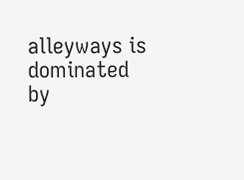alleyways is dominated by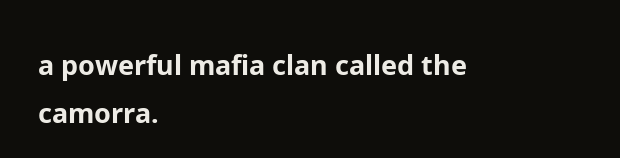a powerful mafia clan called the camorra.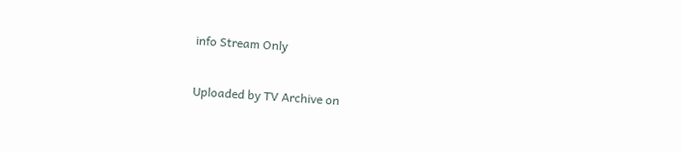info Stream Only

Uploaded by TV Archive on